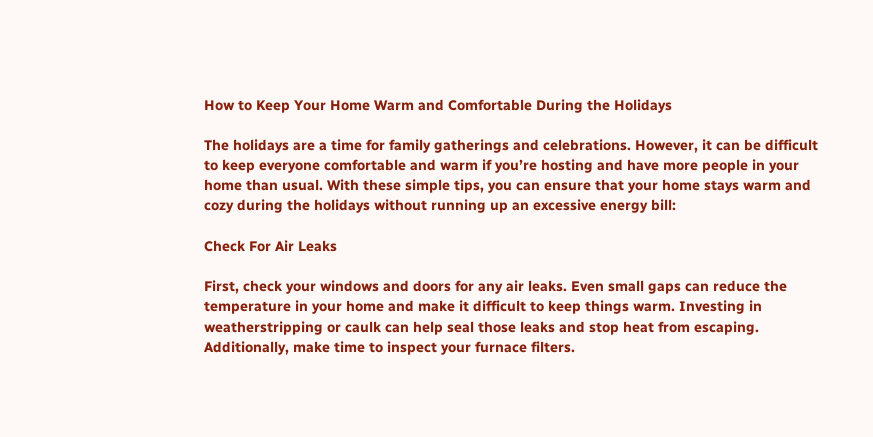How to Keep Your Home Warm and Comfortable During the Holidays

The holidays are a time for family gatherings and celebrations. However, it can be difficult to keep everyone comfortable and warm if you’re hosting and have more people in your home than usual. With these simple tips, you can ensure that your home stays warm and cozy during the holidays without running up an excessive energy bill:

Check For Air Leaks

First, check your windows and doors for any air leaks. Even small gaps can reduce the temperature in your home and make it difficult to keep things warm. Investing in weatherstripping or caulk can help seal those leaks and stop heat from escaping. Additionally, make time to inspect your furnace filters.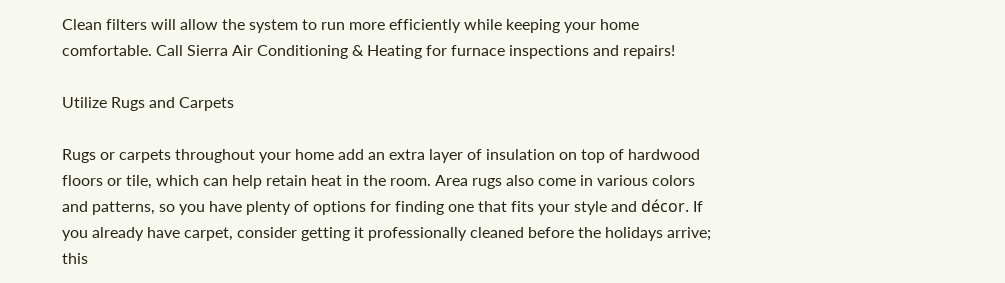Clean filters will allow the system to run more efficiently while keeping your home comfortable. Call Sierra Air Conditioning & Heating for furnace inspections and repairs!

Utilize Rugs and Carpets

Rugs or carpets throughout your home add an extra layer of insulation on top of hardwood floors or tile, which can help retain heat in the room. Area rugs also come in various colors and patterns, so you have plenty of options for finding one that fits your style and décor. If you already have carpet, consider getting it professionally cleaned before the holidays arrive; this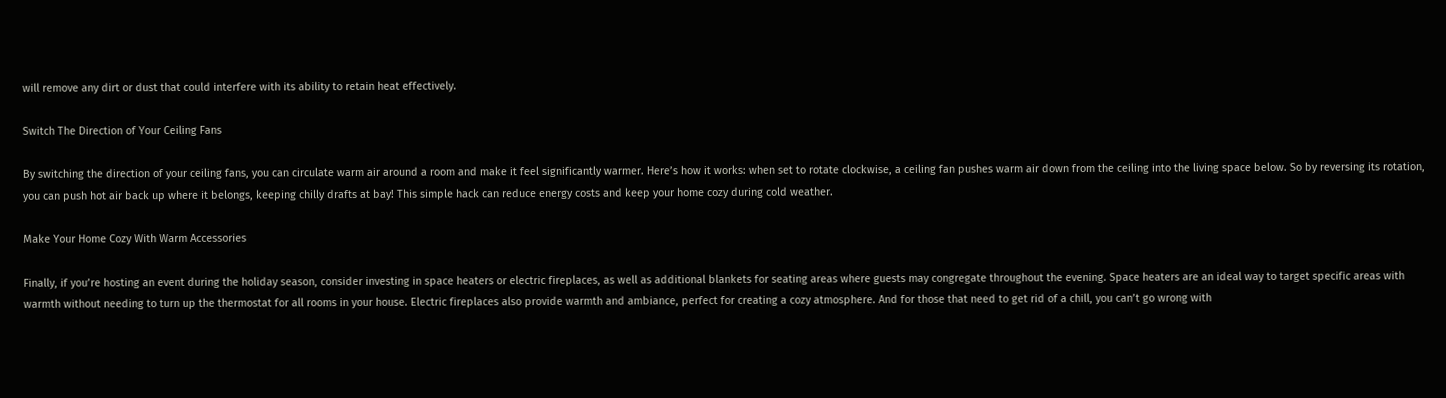will remove any dirt or dust that could interfere with its ability to retain heat effectively.

Switch The Direction of Your Ceiling Fans

By switching the direction of your ceiling fans, you can circulate warm air around a room and make it feel significantly warmer. Here’s how it works: when set to rotate clockwise, a ceiling fan pushes warm air down from the ceiling into the living space below. So by reversing its rotation, you can push hot air back up where it belongs, keeping chilly drafts at bay! This simple hack can reduce energy costs and keep your home cozy during cold weather.

Make Your Home Cozy With Warm Accessories

Finally, if you’re hosting an event during the holiday season, consider investing in space heaters or electric fireplaces, as well as additional blankets for seating areas where guests may congregate throughout the evening. Space heaters are an ideal way to target specific areas with warmth without needing to turn up the thermostat for all rooms in your house. Electric fireplaces also provide warmth and ambiance, perfect for creating a cozy atmosphere. And for those that need to get rid of a chill, you can’t go wrong with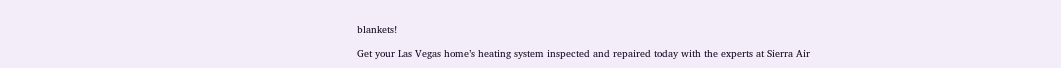blankets!

Get your Las Vegas home’s heating system inspected and repaired today with the experts at Sierra Air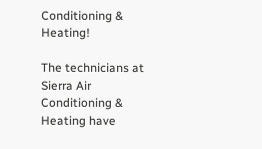Conditioning & Heating!

The technicians at Sierra Air Conditioning & Heating have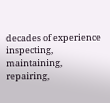decades of experience inspecting, maintaining, repairing,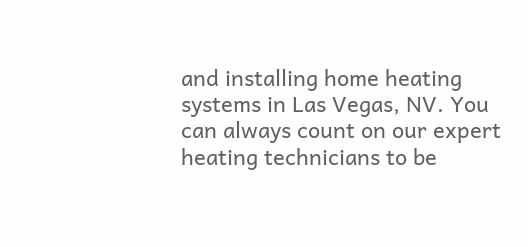and installing home heating systems in Las Vegas, NV. You can always count on our expert heating technicians to be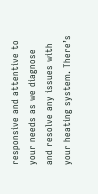responsive and attentive to your needs as we diagnose and resolve any issues with your heating system. There’s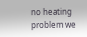no heating problem we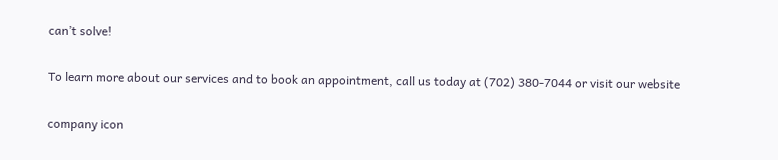can’t solve!

To learn more about our services and to book an appointment, call us today at (702) 380-7044 or visit our website

company icon